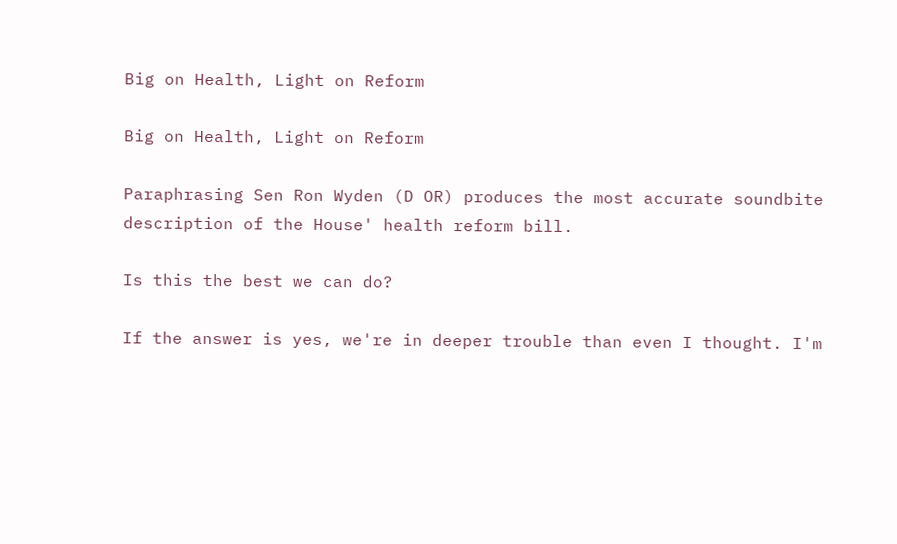Big on Health, Light on Reform

Big on Health, Light on Reform

Paraphrasing Sen Ron Wyden (D OR) produces the most accurate soundbite description of the House' health reform bill.

Is this the best we can do?

If the answer is yes, we're in deeper trouble than even I thought. I'm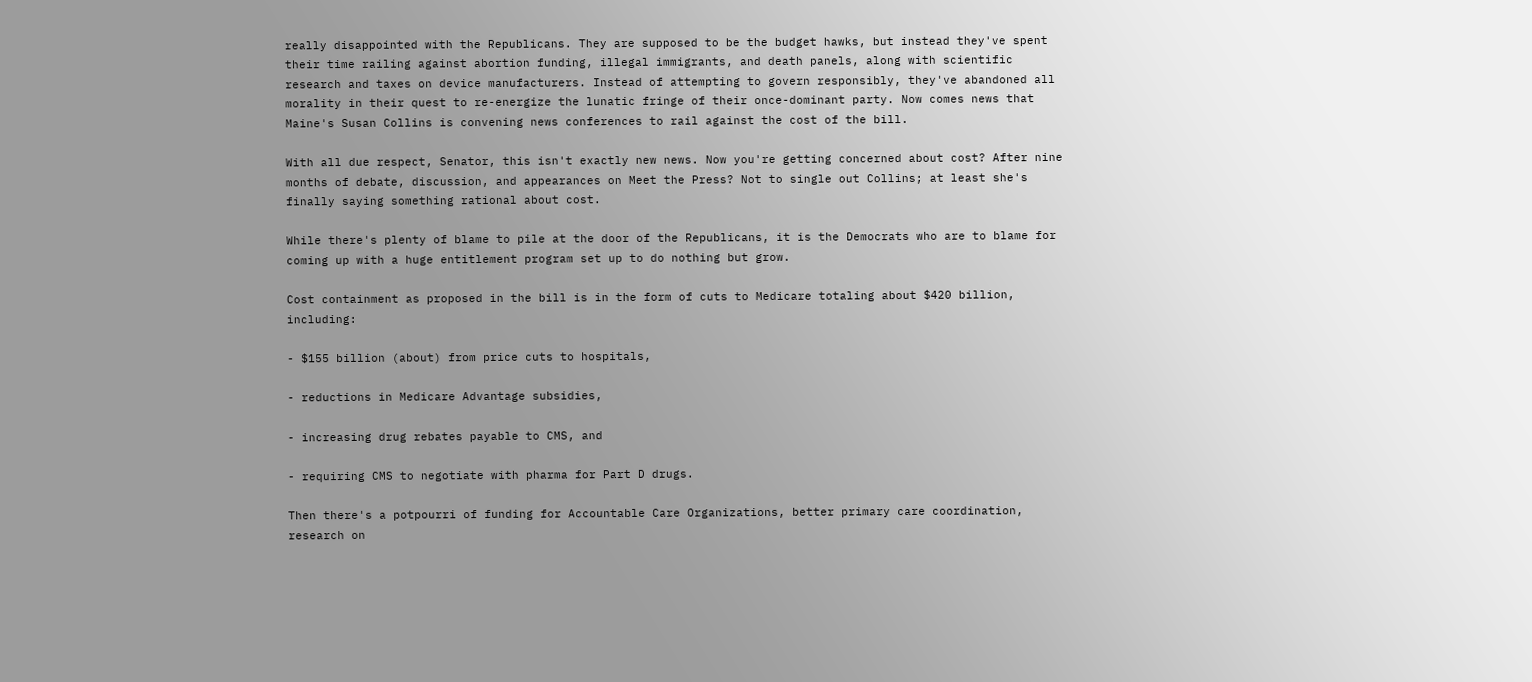really disappointed with the Republicans. They are supposed to be the budget hawks, but instead they've spent their time railing against abortion funding, illegal immigrants, and death panels, along with scientific research and taxes on device manufacturers. Instead of attempting to govern responsibly, they've abandoned all morality in their quest to re-energize the lunatic fringe of their once-dominant party. Now comes news that Maine's Susan Collins is convening news conferences to rail against the cost of the bill.

With all due respect, Senator, this isn't exactly new news. Now you're getting concerned about cost? After nine months of debate, discussion, and appearances on Meet the Press? Not to single out Collins; at least she's finally saying something rational about cost.

While there's plenty of blame to pile at the door of the Republicans, it is the Democrats who are to blame for coming up with a huge entitlement program set up to do nothing but grow.

Cost containment as proposed in the bill is in the form of cuts to Medicare totaling about $420 billion, including:

- $155 billion (about) from price cuts to hospitals,

- reductions in Medicare Advantage subsidies,

- increasing drug rebates payable to CMS, and

- requiring CMS to negotiate with pharma for Part D drugs.

Then there's a potpourri of funding for Accountable Care Organizations, better primary care coordination, research on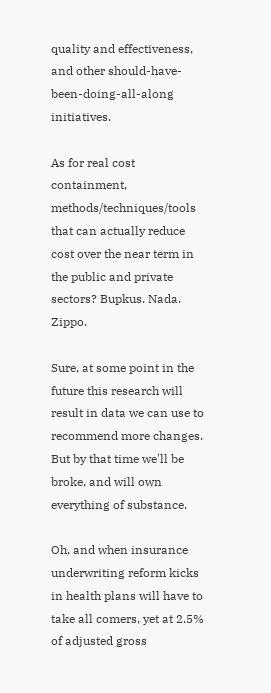quality and effectiveness, and other should-have-been-doing-all-along initiatives.

As for real cost containment, methods/techniques/tools that can actually reduce cost over the near term in the public and private sectors? Bupkus. Nada. Zippo.

Sure, at some point in the future this research will result in data we can use to recommend more changes. But by that time we'll be broke, and will own everything of substance.

Oh, and when insurance underwriting reform kicks in health plans will have to take all comers, yet at 2.5% of adjusted gross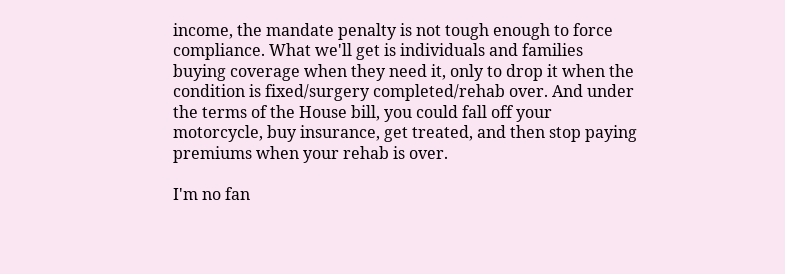income, the mandate penalty is not tough enough to force compliance. What we'll get is individuals and families buying coverage when they need it, only to drop it when the condition is fixed/surgery completed/rehab over. And under the terms of the House bill, you could fall off your motorcycle, buy insurance, get treated, and then stop paying premiums when your rehab is over.

I'm no fan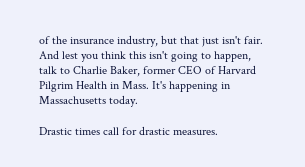of the insurance industry, but that just isn't fair. And lest you think this isn't going to happen, talk to Charlie Baker, former CEO of Harvard Pilgrim Health in Mass. It's happening in Massachusetts today.

Drastic times call for drastic measures.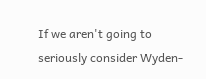If we aren't going to seriously consider Wyden-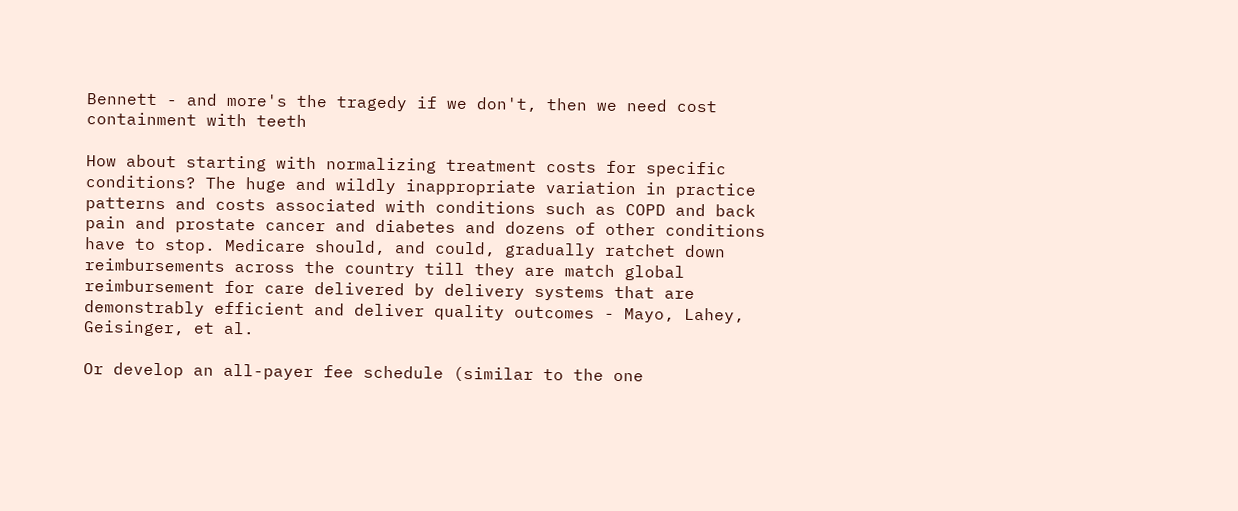Bennett - and more's the tragedy if we don't, then we need cost containment with teeth

How about starting with normalizing treatment costs for specific conditions? The huge and wildly inappropriate variation in practice patterns and costs associated with conditions such as COPD and back pain and prostate cancer and diabetes and dozens of other conditions have to stop. Medicare should, and could, gradually ratchet down reimbursements across the country till they are match global reimbursement for care delivered by delivery systems that are demonstrably efficient and deliver quality outcomes - Mayo, Lahey, Geisinger, et al.

Or develop an all-payer fee schedule (similar to the one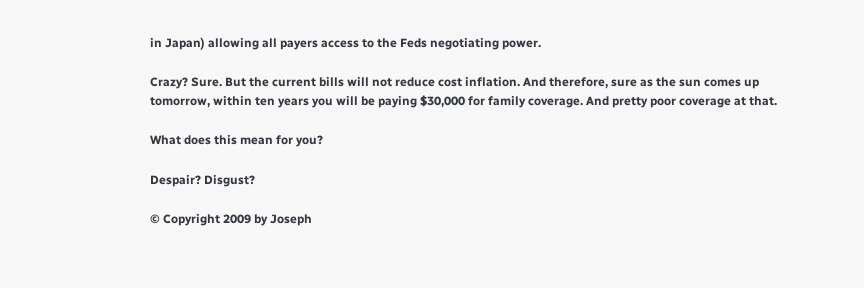in Japan) allowing all payers access to the Feds negotiating power.

Crazy? Sure. But the current bills will not reduce cost inflation. And therefore, sure as the sun comes up tomorrow, within ten years you will be paying $30,000 for family coverage. And pretty poor coverage at that.

What does this mean for you?

Despair? Disgust?

© Copyright 2009 by Joseph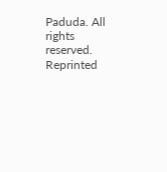Paduda. All rights reserved. Reprinted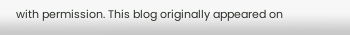with permission. This blog originally appeared on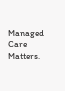Managed Care Matters.